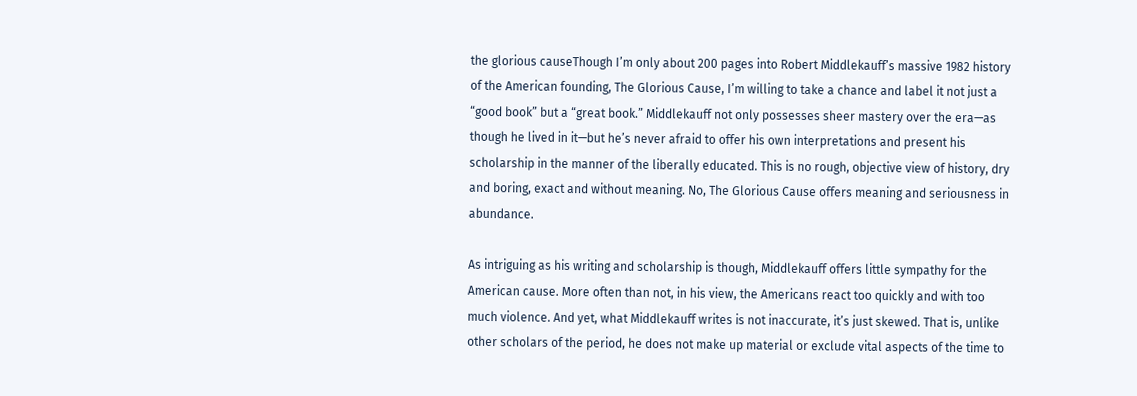the glorious causeThough I’m only about 200 pages into Robert Middlekauff’s massive 1982 history of the American founding, The Glorious Cause, I’m willing to take a chance and label it not just a “good book” but a “great book.” Middlekauff not only possesses sheer mastery over the era—as though he lived in it—but he’s never afraid to offer his own interpretations and present his scholarship in the manner of the liberally educated. This is no rough, objective view of history, dry and boring, exact and without meaning. No, The Glorious Cause offers meaning and seriousness in abundance.

As intriguing as his writing and scholarship is though, Middlekauff offers little sympathy for the American cause. More often than not, in his view, the Americans react too quickly and with too much violence. And yet, what Middlekauff writes is not inaccurate, it’s just skewed. That is, unlike other scholars of the period, he does not make up material or exclude vital aspects of the time to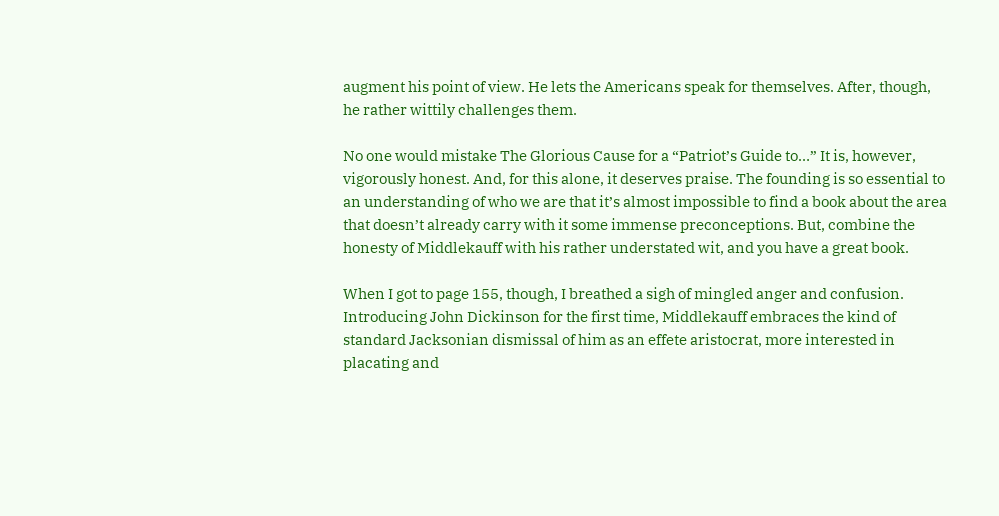augment his point of view. He lets the Americans speak for themselves. After, though, he rather wittily challenges them.

No one would mistake The Glorious Cause for a “Patriot’s Guide to…” It is, however, vigorously honest. And, for this alone, it deserves praise. The founding is so essential to an understanding of who we are that it’s almost impossible to find a book about the area that doesn’t already carry with it some immense preconceptions. But, combine the honesty of Middlekauff with his rather understated wit, and you have a great book.

When I got to page 155, though, I breathed a sigh of mingled anger and confusion. Introducing John Dickinson for the first time, Middlekauff embraces the kind of standard Jacksonian dismissal of him as an effete aristocrat, more interested in placating and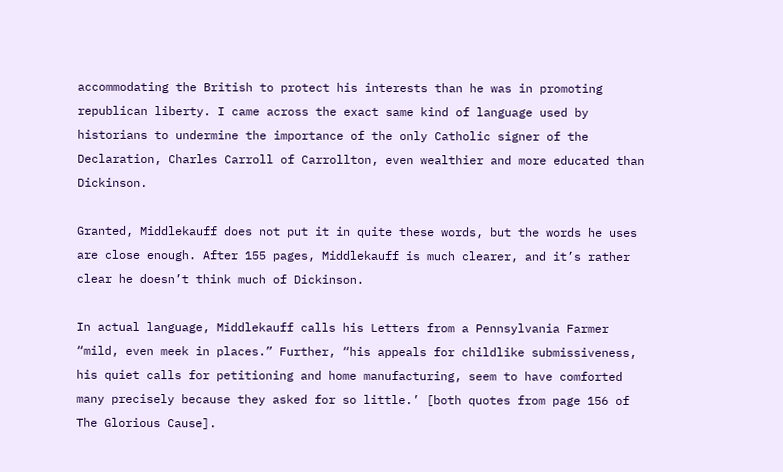accommodating the British to protect his interests than he was in promoting republican liberty. I came across the exact same kind of language used by historians to undermine the importance of the only Catholic signer of the Declaration, Charles Carroll of Carrollton, even wealthier and more educated than Dickinson.

Granted, Middlekauff does not put it in quite these words, but the words he uses are close enough. After 155 pages, Middlekauff is much clearer, and it’s rather clear he doesn’t think much of Dickinson.

In actual language, Middlekauff calls his Letters from a Pennsylvania Farmer “mild, even meek in places.” Further, “his appeals for childlike submissiveness, his quiet calls for petitioning and home manufacturing, seem to have comforted many precisely because they asked for so little.’ [both quotes from page 156 of The Glorious Cause].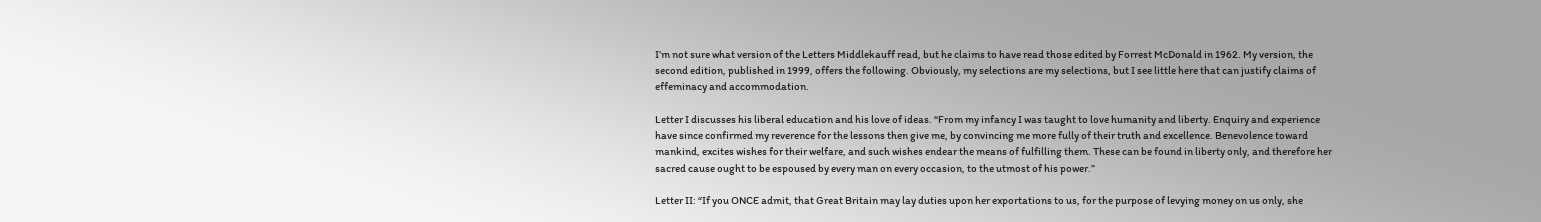I’m not sure what version of the Letters Middlekauff read, but he claims to have read those edited by Forrest McDonald in 1962. My version, the second edition, published in 1999, offers the following. Obviously, my selections are my selections, but I see little here that can justify claims of effeminacy and accommodation.

Letter I discusses his liberal education and his love of ideas. “From my infancy I was taught to love humanity and liberty. Enquiry and experience have since confirmed my reverence for the lessons then give me, by convincing me more fully of their truth and excellence. Benevolence toward mankind, excites wishes for their welfare, and such wishes endear the means of fulfilling them. These can be found in liberty only, and therefore her sacred cause ought to be espoused by every man on every occasion, to the utmost of his power.”

Letter II: “If you ONCE admit, that Great Britain may lay duties upon her exportations to us, for the purpose of levying money on us only, she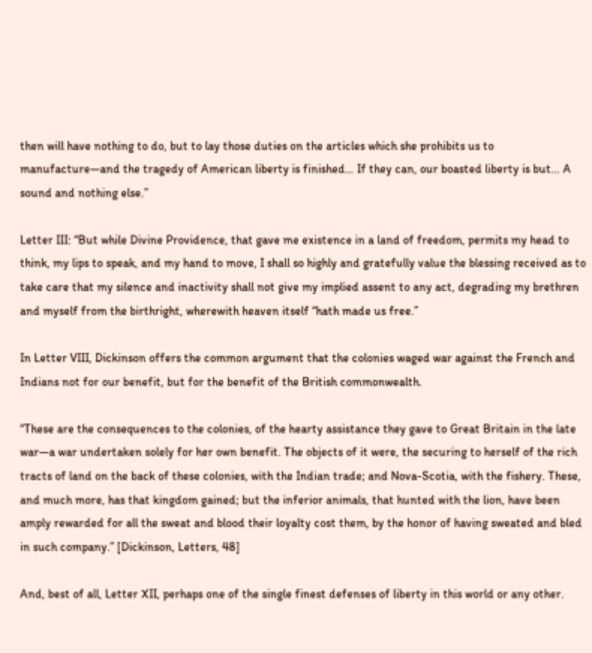then will have nothing to do, but to lay those duties on the articles which she prohibits us to manufacture—and the tragedy of American liberty is finished… If they can, our boasted liberty is but… A sound and nothing else.”

Letter III: “But while Divine Providence, that gave me existence in a land of freedom, permits my head to think, my lips to speak, and my hand to move, I shall so highly and gratefully value the blessing received as to take care that my silence and inactivity shall not give my implied assent to any act, degrading my brethren and myself from the birthright, wherewith heaven itself “hath made us free.”

In Letter VIII, Dickinson offers the common argument that the colonies waged war against the French and Indians not for our benefit, but for the benefit of the British commonwealth.

“These are the consequences to the colonies, of the hearty assistance they gave to Great Britain in the late war—a war undertaken solely for her own benefit. The objects of it were, the securing to herself of the rich tracts of land on the back of these colonies, with the Indian trade; and Nova-Scotia, with the fishery. These, and much more, has that kingdom gained; but the inferior animals, that hunted with the lion, have been amply rewarded for all the sweat and blood their loyalty cost them, by the honor of having sweated and bled in such company.” [Dickinson, Letters, 48]

And, best of all, Letter XII, perhaps one of the single finest defenses of liberty in this world or any other.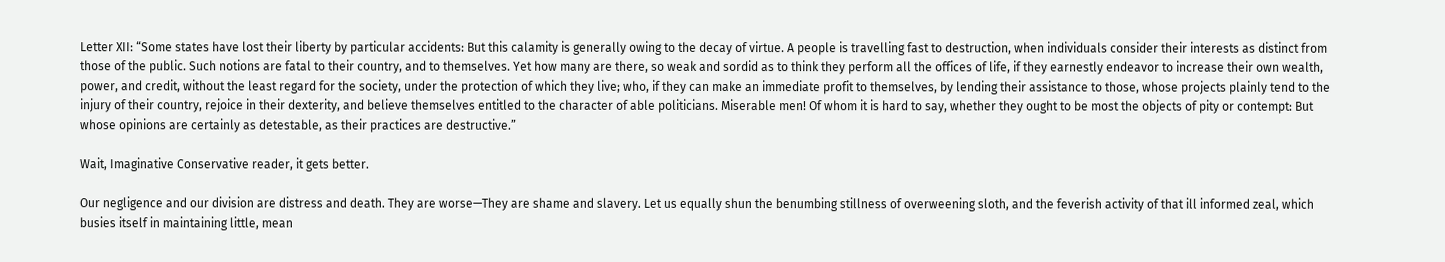Letter XII: “Some states have lost their liberty by particular accidents: But this calamity is generally owing to the decay of virtue. A people is travelling fast to destruction, when individuals consider their interests as distinct from those of the public. Such notions are fatal to their country, and to themselves. Yet how many are there, so weak and sordid as to think they perform all the offices of life, if they earnestly endeavor to increase their own wealth, power, and credit, without the least regard for the society, under the protection of which they live; who, if they can make an immediate profit to themselves, by lending their assistance to those, whose projects plainly tend to the injury of their country, rejoice in their dexterity, and believe themselves entitled to the character of able politicians. Miserable men! Of whom it is hard to say, whether they ought to be most the objects of pity or contempt: But whose opinions are certainly as detestable, as their practices are destructive.”

Wait, Imaginative Conservative reader, it gets better.

Our negligence and our division are distress and death. They are worse—They are shame and slavery. Let us equally shun the benumbing stillness of overweening sloth, and the feverish activity of that ill informed zeal, which busies itself in maintaining little, mean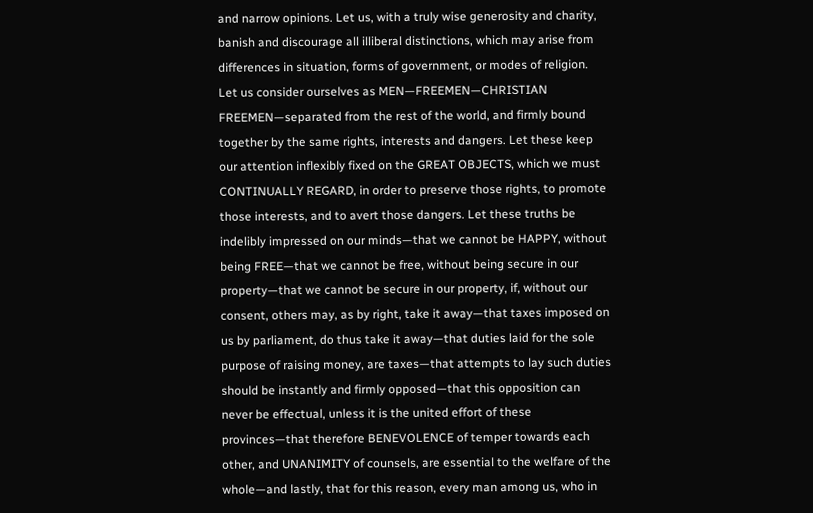and narrow opinions. Let us, with a truly wise generosity and charity, banish and discourage all illiberal distinctions, which may arise from differences in situation, forms of government, or modes of religion. Let us consider ourselves as MEN—FREEMEN—CHRISTIAN FREEMEN—separated from the rest of the world, and firmly bound together by the same rights, interests and dangers. Let these keep our attention inflexibly fixed on the GREAT OBJECTS, which we must CONTINUALLY REGARD, in order to preserve those rights, to promote those interests, and to avert those dangers. Let these truths be indelibly impressed on our minds—that we cannot be HAPPY, without being FREE—that we cannot be free, without being secure in our property—that we cannot be secure in our property, if, without our consent, others may, as by right, take it away—that taxes imposed on us by parliament, do thus take it away—that duties laid for the sole purpose of raising money, are taxes—that attempts to lay such duties should be instantly and firmly opposed—that this opposition can never be effectual, unless it is the united effort of these provinces—that therefore BENEVOLENCE of temper towards each other, and UNANIMITY of counsels, are essential to the welfare of the whole—and lastly, that for this reason, every man among us, who in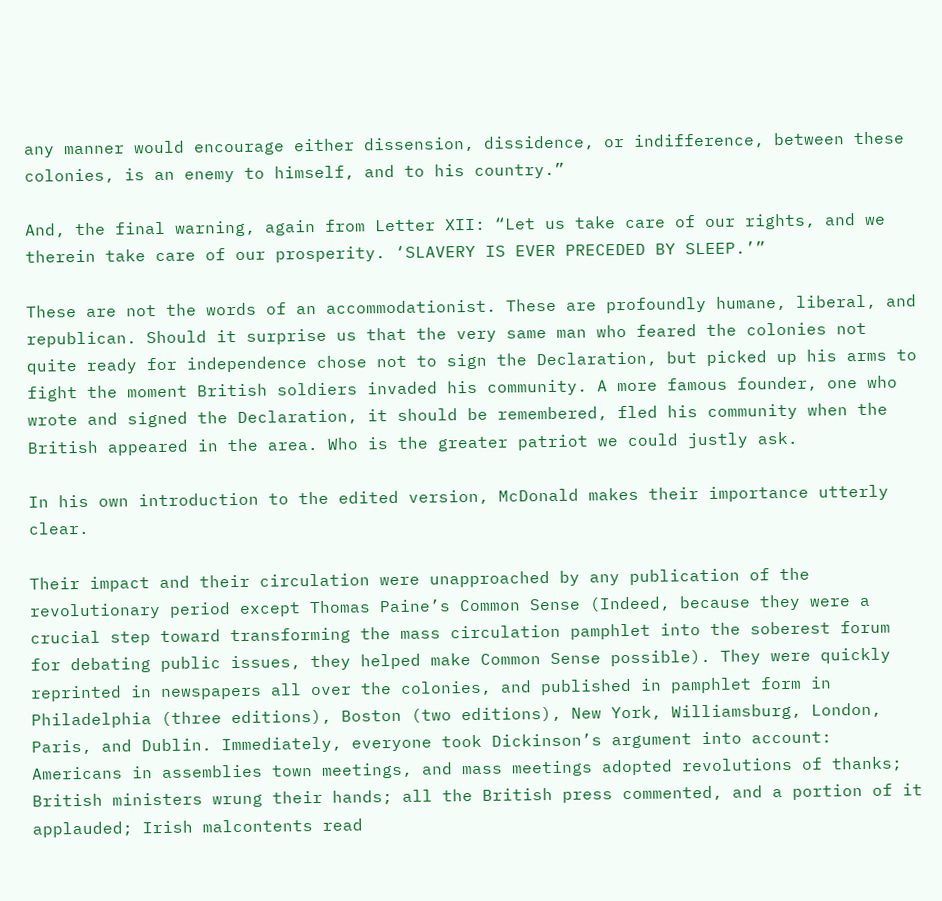any manner would encourage either dissension, dissidence, or indifference, between these colonies, is an enemy to himself, and to his country.”

And, the final warning, again from Letter XII: “Let us take care of our rights, and we therein take care of our prosperity. ‘SLAVERY IS EVER PRECEDED BY SLEEP.’”

These are not the words of an accommodationist. These are profoundly humane, liberal, and republican. Should it surprise us that the very same man who feared the colonies not quite ready for independence chose not to sign the Declaration, but picked up his arms to fight the moment British soldiers invaded his community. A more famous founder, one who wrote and signed the Declaration, it should be remembered, fled his community when the British appeared in the area. Who is the greater patriot we could justly ask.

In his own introduction to the edited version, McDonald makes their importance utterly clear.

Their impact and their circulation were unapproached by any publication of the revolutionary period except Thomas Paine’s Common Sense (Indeed, because they were a crucial step toward transforming the mass circulation pamphlet into the soberest forum for debating public issues, they helped make Common Sense possible). They were quickly reprinted in newspapers all over the colonies, and published in pamphlet form in Philadelphia (three editions), Boston (two editions), New York, Williamsburg, London, Paris, and Dublin. Immediately, everyone took Dickinson’s argument into account: Americans in assemblies town meetings, and mass meetings adopted revolutions of thanks; British ministers wrung their hands; all the British press commented, and a portion of it applauded; Irish malcontents read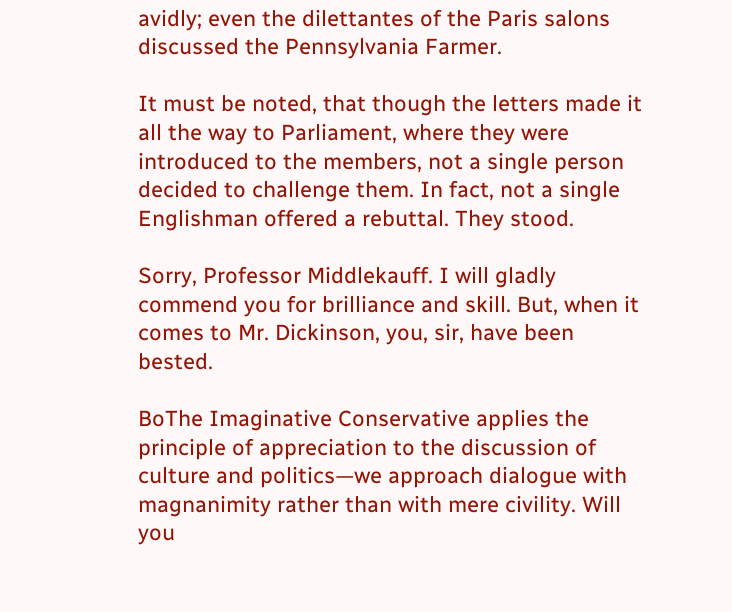avidly; even the dilettantes of the Paris salons discussed the Pennsylvania Farmer.

It must be noted, that though the letters made it all the way to Parliament, where they were introduced to the members, not a single person decided to challenge them. In fact, not a single Englishman offered a rebuttal. They stood.

Sorry, Professor Middlekauff. I will gladly commend you for brilliance and skill. But, when it comes to Mr. Dickinson, you, sir, have been bested.

BoThe Imaginative Conservative applies the principle of appreciation to the discussion of culture and politics—we approach dialogue with magnanimity rather than with mere civility. Will you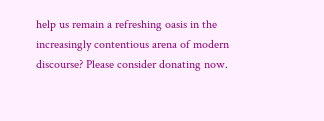help us remain a refreshing oasis in the increasingly contentious arena of modern discourse? Please consider donating now.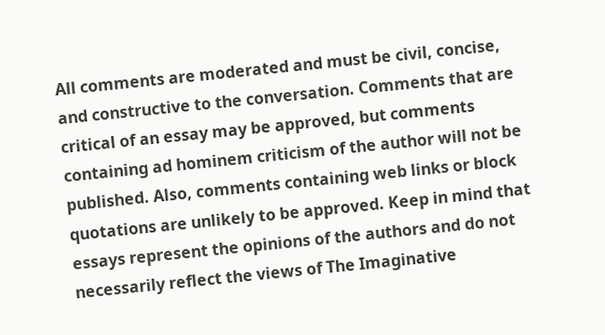All comments are moderated and must be civil, concise, and constructive to the conversation. Comments that are critical of an essay may be approved, but comments containing ad hominem criticism of the author will not be published. Also, comments containing web links or block quotations are unlikely to be approved. Keep in mind that essays represent the opinions of the authors and do not necessarily reflect the views of The Imaginative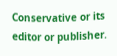Conservative or its editor or publisher.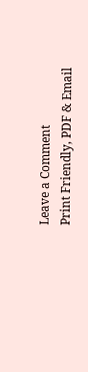Leave a Comment
Print Friendly, PDF & Email